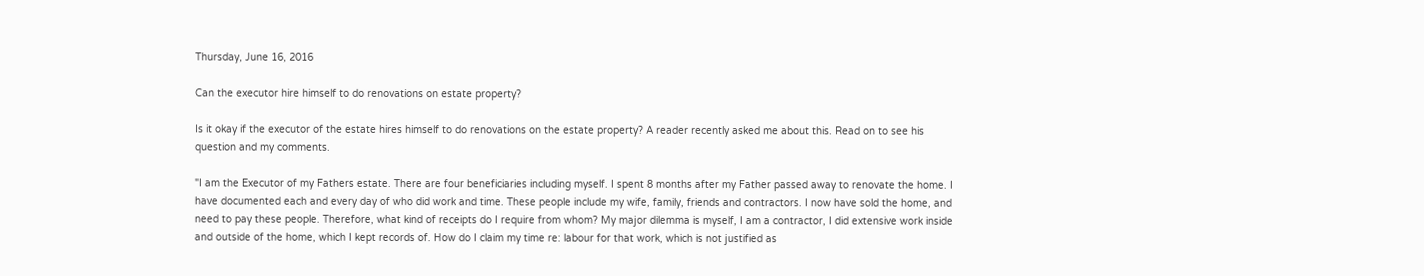Thursday, June 16, 2016

Can the executor hire himself to do renovations on estate property?

Is it okay if the executor of the estate hires himself to do renovations on the estate property? A reader recently asked me about this. Read on to see his question and my comments.

"I am the Executor of my Fathers estate. There are four beneficiaries including myself. I spent 8 months after my Father passed away to renovate the home. I have documented each and every day of who did work and time. These people include my wife, family, friends and contractors. I now have sold the home, and need to pay these people. Therefore, what kind of receipts do I require from whom? My major dilemma is myself, I am a contractor, I did extensive work inside and outside of the home, which I kept records of. How do I claim my time re: labour for that work, which is not justified as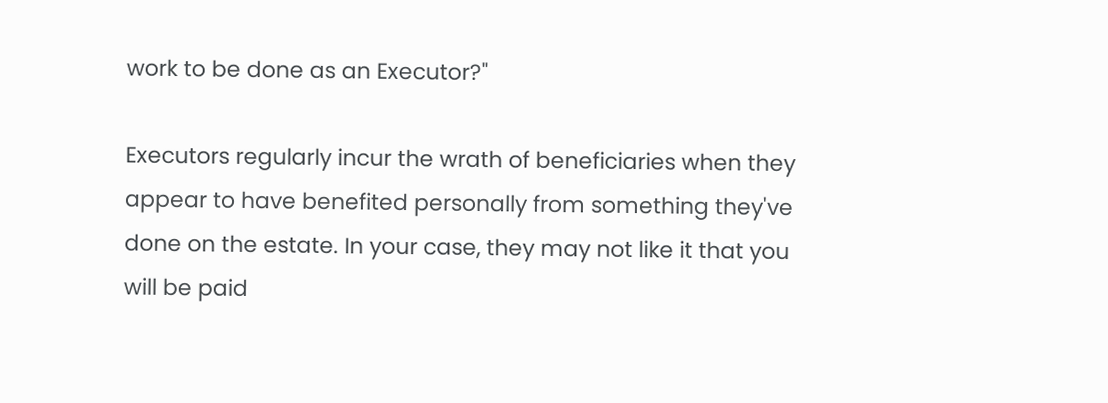work to be done as an Executor?"

Executors regularly incur the wrath of beneficiaries when they appear to have benefited personally from something they've done on the estate. In your case, they may not like it that you will be paid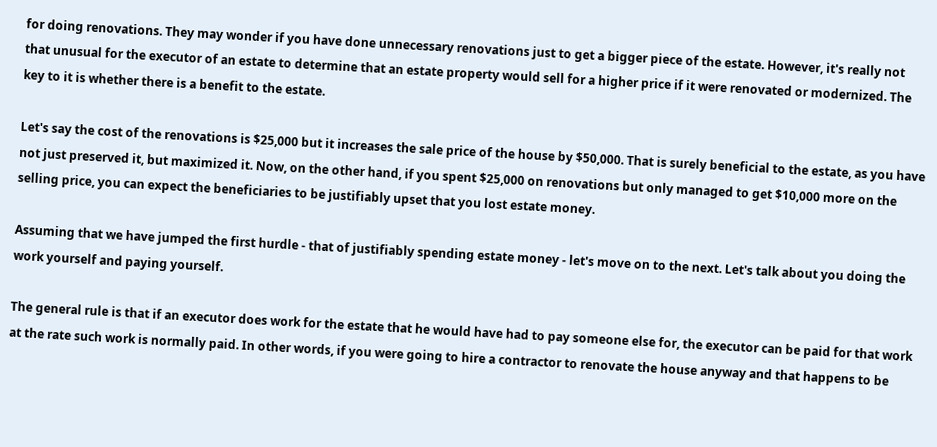for doing renovations. They may wonder if you have done unnecessary renovations just to get a bigger piece of the estate. However, it's really not that unusual for the executor of an estate to determine that an estate property would sell for a higher price if it were renovated or modernized. The key to it is whether there is a benefit to the estate.

Let's say the cost of the renovations is $25,000 but it increases the sale price of the house by $50,000. That is surely beneficial to the estate, as you have not just preserved it, but maximized it. Now, on the other hand, if you spent $25,000 on renovations but only managed to get $10,000 more on the selling price, you can expect the beneficiaries to be justifiably upset that you lost estate money.

Assuming that we have jumped the first hurdle - that of justifiably spending estate money - let's move on to the next. Let's talk about you doing the work yourself and paying yourself.

The general rule is that if an executor does work for the estate that he would have had to pay someone else for, the executor can be paid for that work at the rate such work is normally paid. In other words, if you were going to hire a contractor to renovate the house anyway and that happens to be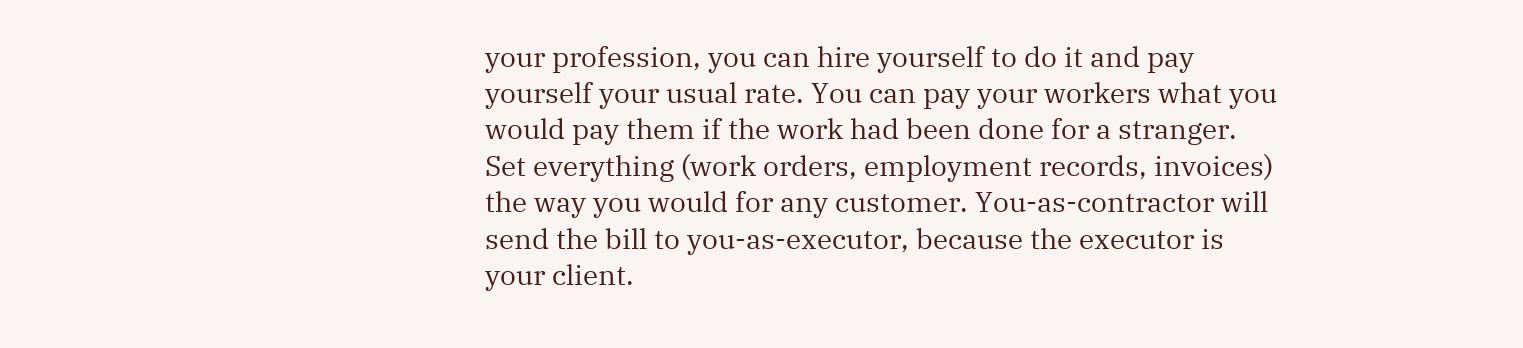your profession, you can hire yourself to do it and pay yourself your usual rate. You can pay your workers what you would pay them if the work had been done for a stranger. Set everything (work orders, employment records, invoices) the way you would for any customer. You-as-contractor will send the bill to you-as-executor, because the executor is your client.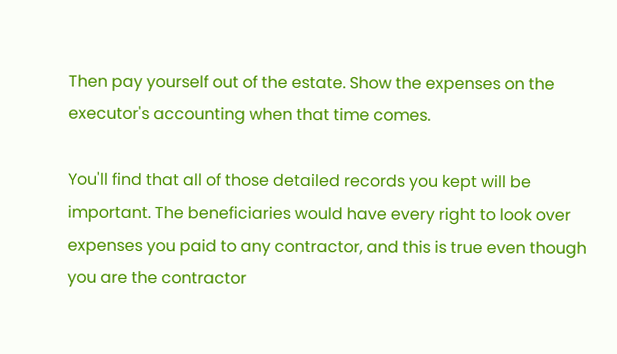Then pay yourself out of the estate. Show the expenses on the executor's accounting when that time comes.

You'll find that all of those detailed records you kept will be important. The beneficiaries would have every right to look over expenses you paid to any contractor, and this is true even though you are the contractor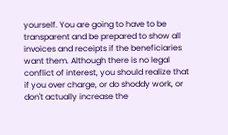yourself. You are going to have to be transparent and be prepared to show all invoices and receipts if the beneficiaries want them. Although there is no legal conflict of interest, you should realize that if you over charge, or do shoddy work, or don't actually increase the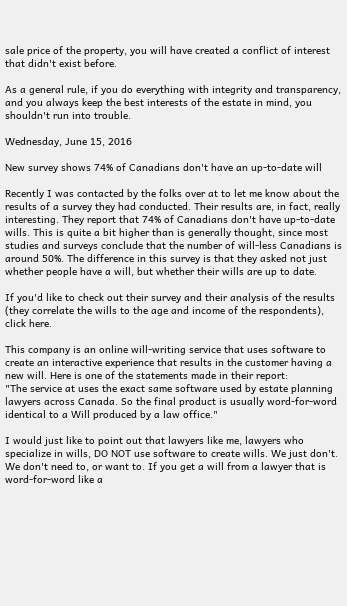sale price of the property, you will have created a conflict of interest that didn't exist before.

As a general rule, if you do everything with integrity and transparency, and you always keep the best interests of the estate in mind, you shouldn't run into trouble.

Wednesday, June 15, 2016

New survey shows 74% of Canadians don't have an up-to-date will

Recently I was contacted by the folks over at to let me know about the results of a survey they had conducted. Their results are, in fact, really interesting. They report that 74% of Canadians don't have up-to-date wills. This is quite a bit higher than is generally thought, since most studies and surveys conclude that the number of will-less Canadians is around 50%. The difference in this survey is that they asked not just whether people have a will, but whether their wills are up to date.

If you'd like to check out their survey and their analysis of the results (they correlate the wills to the age and income of the respondents), click here.

This company is an online will-writing service that uses software to create an interactive experience that results in the customer having a new will. Here is one of the statements made in their report:
"The service at uses the exact same software used by estate planning lawyers across Canada. So the final product is usually word-for-word identical to a Will produced by a law office."

I would just like to point out that lawyers like me, lawyers who specialize in wills, DO NOT use software to create wills. We just don't. We don't need to, or want to. If you get a will from a lawyer that is word-for-word like a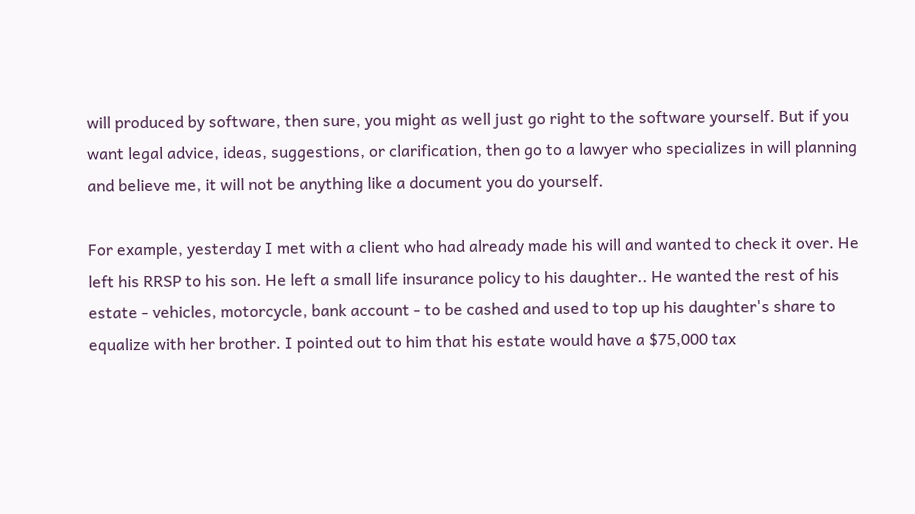will produced by software, then sure, you might as well just go right to the software yourself. But if you want legal advice, ideas, suggestions, or clarification, then go to a lawyer who specializes in will planning and believe me, it will not be anything like a document you do yourself.

For example, yesterday I met with a client who had already made his will and wanted to check it over. He left his RRSP to his son. He left a small life insurance policy to his daughter.. He wanted the rest of his estate - vehicles, motorcycle, bank account - to be cashed and used to top up his daughter's share to equalize with her brother. I pointed out to him that his estate would have a $75,000 tax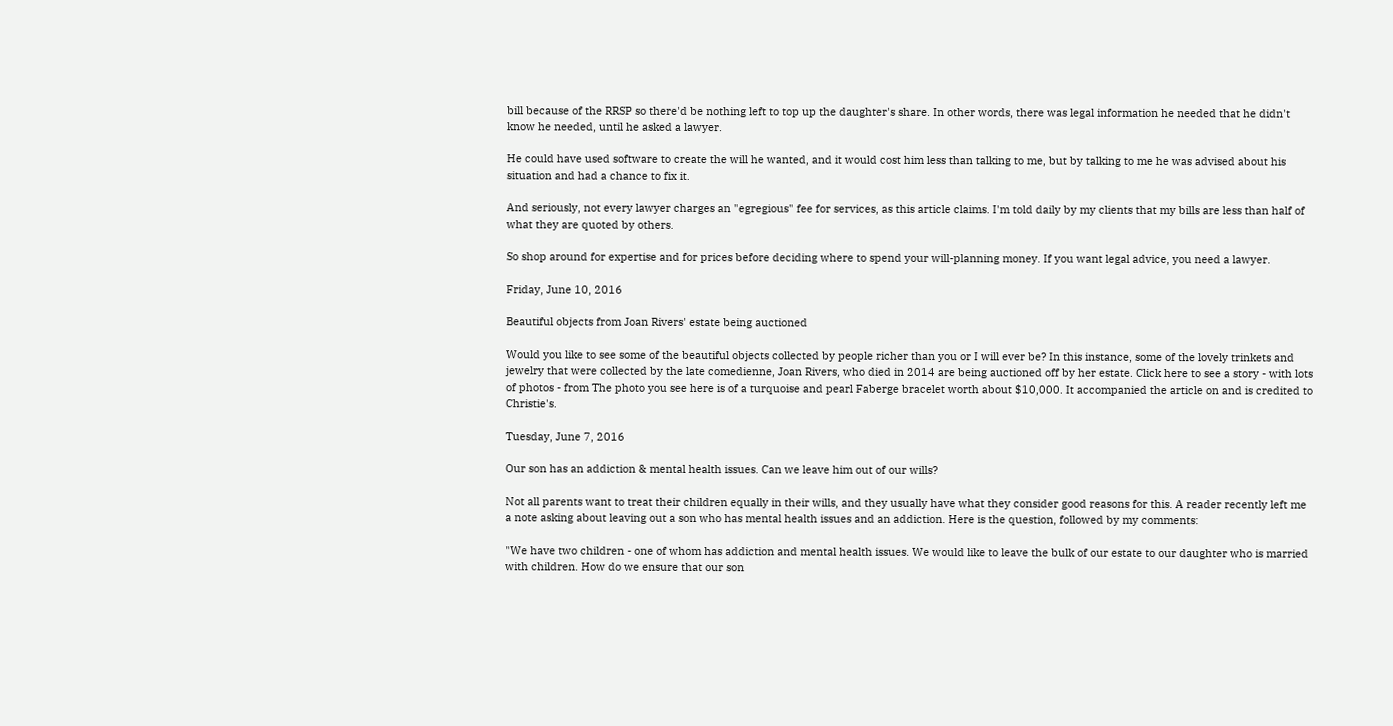bill because of the RRSP so there'd be nothing left to top up the daughter's share. In other words, there was legal information he needed that he didn't know he needed, until he asked a lawyer.

He could have used software to create the will he wanted, and it would cost him less than talking to me, but by talking to me he was advised about his situation and had a chance to fix it.

And seriously, not every lawyer charges an "egregious" fee for services, as this article claims. I'm told daily by my clients that my bills are less than half of what they are quoted by others.

So shop around for expertise and for prices before deciding where to spend your will-planning money. If you want legal advice, you need a lawyer.

Friday, June 10, 2016

Beautiful objects from Joan Rivers' estate being auctioned

Would you like to see some of the beautiful objects collected by people richer than you or I will ever be? In this instance, some of the lovely trinkets and jewelry that were collected by the late comedienne, Joan Rivers, who died in 2014 are being auctioned off by her estate. Click here to see a story - with lots of photos - from The photo you see here is of a turquoise and pearl Faberge bracelet worth about $10,000. It accompanied the article on and is credited to Christie's.

Tuesday, June 7, 2016

Our son has an addiction & mental health issues. Can we leave him out of our wills?

Not all parents want to treat their children equally in their wills, and they usually have what they consider good reasons for this. A reader recently left me a note asking about leaving out a son who has mental health issues and an addiction. Here is the question, followed by my comments:

"We have two children - one of whom has addiction and mental health issues. We would like to leave the bulk of our estate to our daughter who is married with children. How do we ensure that our son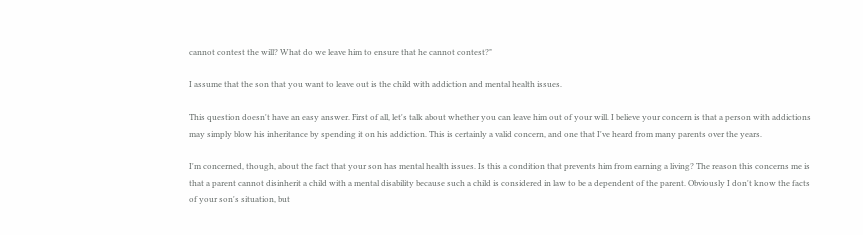cannot contest the will? What do we leave him to ensure that he cannot contest?"

I assume that the son that you want to leave out is the child with addiction and mental health issues.

This question doesn't have an easy answer. First of all, let's talk about whether you can leave him out of your will. I believe your concern is that a person with addictions may simply blow his inheritance by spending it on his addiction. This is certainly a valid concern, and one that I've heard from many parents over the years.

I'm concerned, though, about the fact that your son has mental health issues. Is this a condition that prevents him from earning a living? The reason this concerns me is that a parent cannot disinherit a child with a mental disability because such a child is considered in law to be a dependent of the parent. Obviously I don't know the facts of your son's situation, but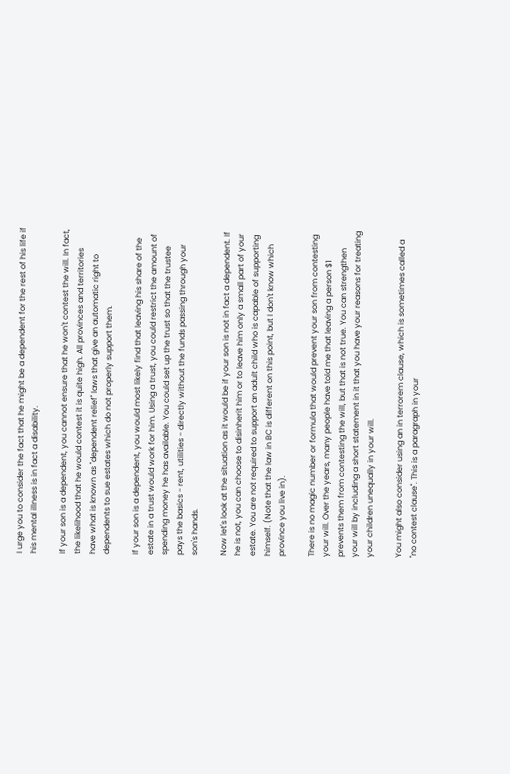I urge you to consider the fact that he might be a dependent for the rest of his life if his mental illness is in fact a disability.

If your son is a dependent, you cannot ensure that he won't contest the will. In fact, the likelihood that he would contest it is quite high. All provinces and territories have what is known as "dependent relief" laws that give an automatic right to dependents to sue estates which do not properly support them.

If your son is a dependent, you would most likely find that leaving his share of the estate in a trust would work for him. Using a trust, you could restrict the amount of spending money he has available. You could set up the trust so that the trustee pays the basics - rent, utilities - directly without the funds passing through your son's hands.

Now let's look at the situation as it would be if your son is not in fact a dependent. If he is not, you can choose to disinherit him or to leave him only a small part of your estate. You are not required to support an adult child who is capable of supporting himself. (Note that the law in BC is different on this point, but I don't know which province you live in).

There is no magic number or formula that would prevent your son from contesting your will. Over the years, many people have told me that leaving a person $1 prevents them from contesting the will, but that is not true. You can strengthen your will by including a short statement in it that you have your reasons for treating your children unequally in your will.

You might also consider using an in terrorem clause, which is sometimes called a "no contest clause". This is a paragraph in your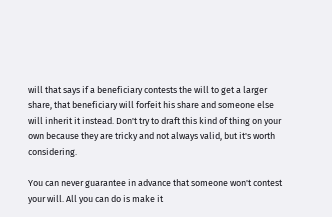will that says if a beneficiary contests the will to get a larger share, that beneficiary will forfeit his share and someone else will inherit it instead. Don't try to draft this kind of thing on your own because they are tricky and not always valid, but it's worth considering.

You can never guarantee in advance that someone won't contest your will. All you can do is make it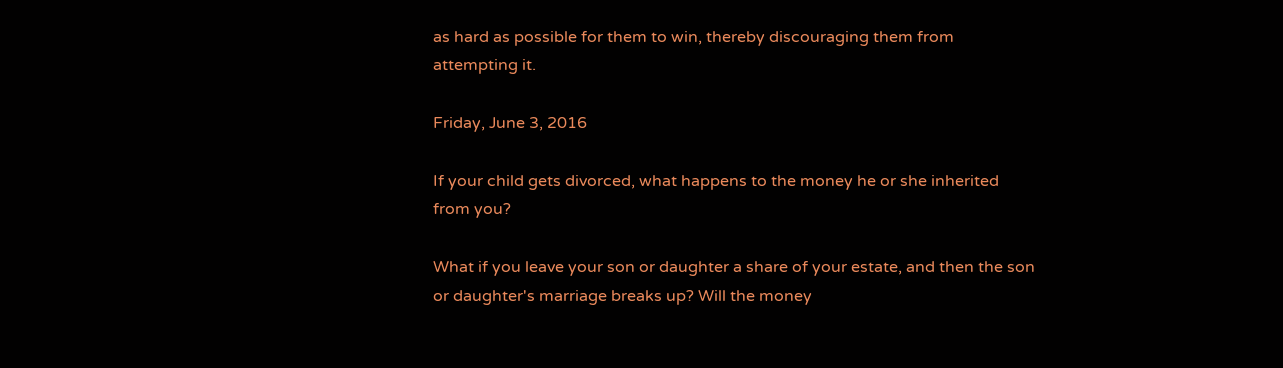as hard as possible for them to win, thereby discouraging them from attempting it.

Friday, June 3, 2016

If your child gets divorced, what happens to the money he or she inherited from you?

What if you leave your son or daughter a share of your estate, and then the son or daughter's marriage breaks up? Will the money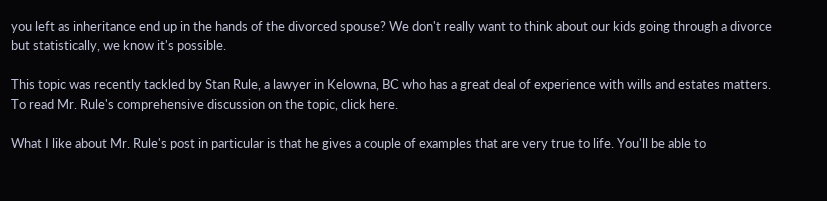you left as inheritance end up in the hands of the divorced spouse? We don't really want to think about our kids going through a divorce but statistically, we know it's possible.

This topic was recently tackled by Stan Rule, a lawyer in Kelowna, BC who has a great deal of experience with wills and estates matters. To read Mr. Rule's comprehensive discussion on the topic, click here.

What I like about Mr. Rule's post in particular is that he gives a couple of examples that are very true to life. You'll be able to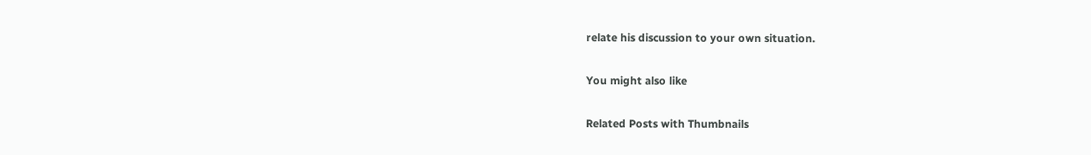relate his discussion to your own situation.

You might also like

Related Posts with Thumbnails